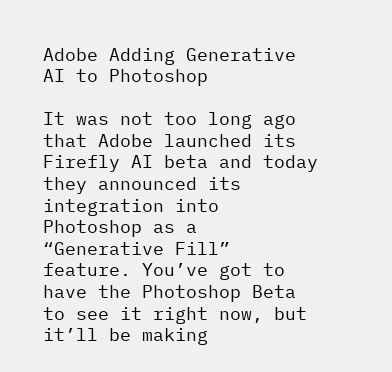Adobe Adding Generative AI to Photoshop

It was not too long ago that Adobe launched its Firefly AI beta and today they announced its integration into Photoshop as a “Generative Fill” feature. You’ve got to have the Photoshop Beta to see it right now, but it’ll be making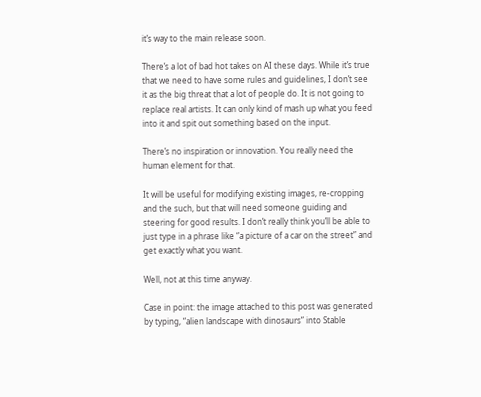it’s way to the main release soon.

There’s a lot of bad hot takes on AI these days. While it’s true that we need to have some rules and guidelines, I don’t see it as the big threat that a lot of people do. It is not going to replace real artists. It can only kind of mash up what you feed into it and spit out something based on the input.

There’s no inspiration or innovation. You really need the human element for that.

It will be useful for modifying existing images, re-cropping and the such, but that will need someone guiding and steering for good results. I don’t really think you’ll be able to just type in a phrase like “a picture of a car on the street” and get exactly what you want.

Well, not at this time anyway.

Case in point: the image attached to this post was generated by typing, “alien landscape with dinosaurs” into Stable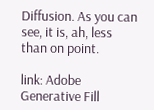Diffusion. As you can see, it is, ah, less than on point.

link: Adobe Generative Fill